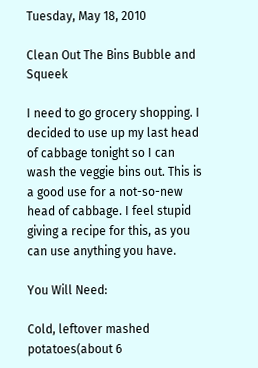Tuesday, May 18, 2010

Clean Out The Bins Bubble and Squeek

I need to go grocery shopping. I decided to use up my last head of cabbage tonight so I can wash the veggie bins out. This is a good use for a not-so-new head of cabbage. I feel stupid giving a recipe for this, as you can use anything you have.

You Will Need:

Cold, leftover mashed potatoes(about 6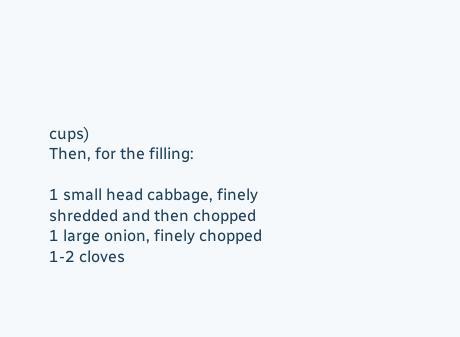cups)
Then, for the filling:

1 small head cabbage, finely shredded and then chopped
1 large onion, finely chopped
1-2 cloves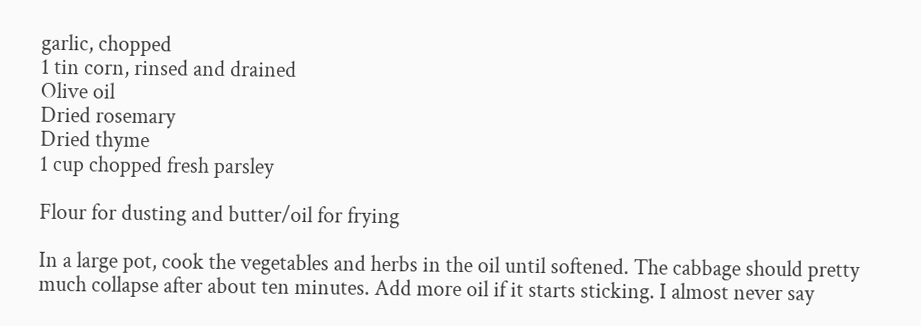garlic, chopped
1 tin corn, rinsed and drained
Olive oil
Dried rosemary
Dried thyme
1 cup chopped fresh parsley

Flour for dusting and butter/oil for frying

In a large pot, cook the vegetables and herbs in the oil until softened. The cabbage should pretty much collapse after about ten minutes. Add more oil if it starts sticking. I almost never say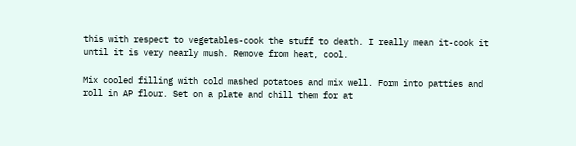this with respect to vegetables-cook the stuff to death. I really mean it-cook it until it is very nearly mush. Remove from heat, cool.

Mix cooled filling with cold mashed potatoes and mix well. Form into patties and roll in AP flour. Set on a plate and chill them for at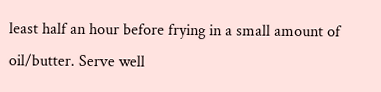least half an hour before frying in a small amount of oil/butter. Serve well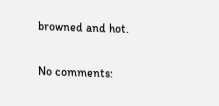browned and hot.

No comments: